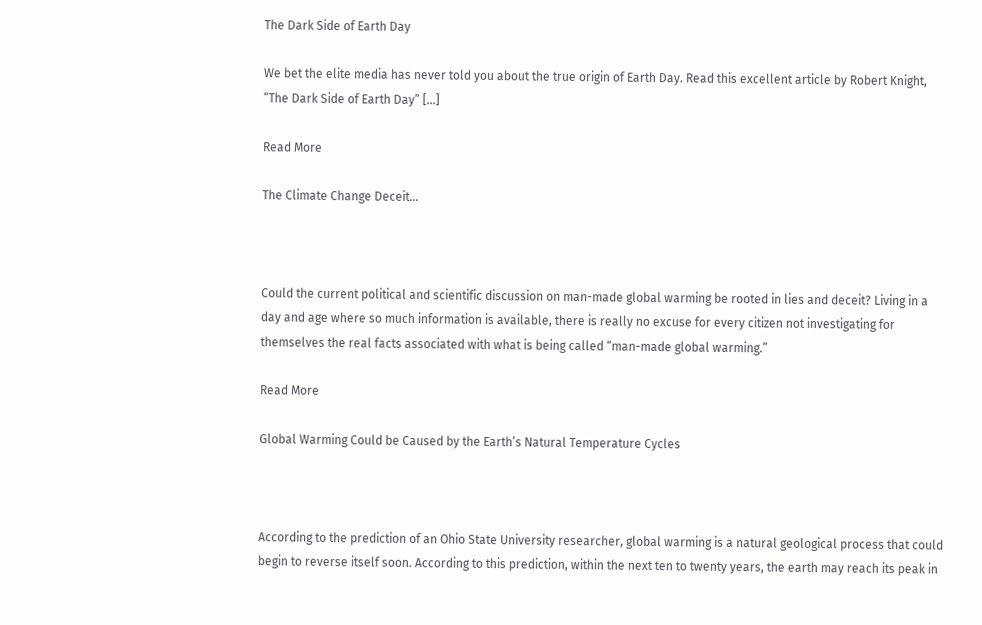The Dark Side of Earth Day

We bet the elite media has never told you about the true origin of Earth Day. Read this excellent article by Robert Knight, “The Dark Side of Earth Day” [...]

Read More

The Climate Change Deceit…



Could the current political and scientific discussion on man-made global warming be rooted in lies and deceit? Living in a day and age where so much information is available, there is really no excuse for every citizen not investigating for themselves the real facts associated with what is being called “man-made global warming.”

Read More

Global Warming Could be Caused by the Earth’s Natural Temperature Cycles



According to the prediction of an Ohio State University researcher, global warming is a natural geological process that could begin to reverse itself soon. According to this prediction, within the next ten to twenty years, the earth may reach its peak in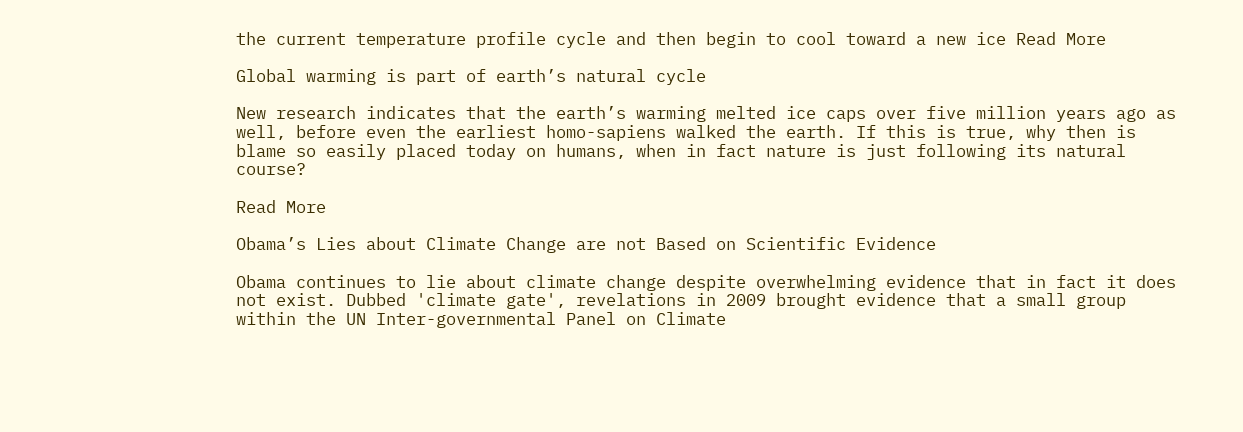the current temperature profile cycle and then begin to cool toward a new ice Read More

Global warming is part of earth’s natural cycle

New research indicates that the earth’s warming melted ice caps over five million years ago as well, before even the earliest homo-sapiens walked the earth. If this is true, why then is blame so easily placed today on humans, when in fact nature is just following its natural course?

Read More

Obama’s Lies about Climate Change are not Based on Scientific Evidence

Obama continues to lie about climate change despite overwhelming evidence that in fact it does not exist. Dubbed 'climate gate', revelations in 2009 brought evidence that a small group within the UN Inter-governmental Panel on Climate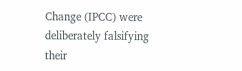Change (IPCC) were deliberately falsifying their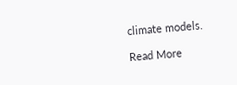climate models.

Read More